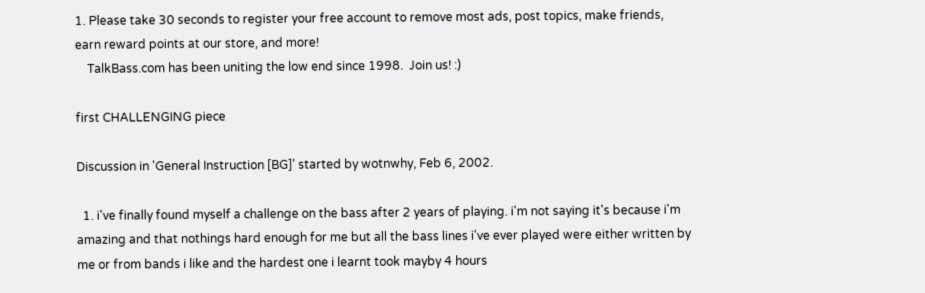1. Please take 30 seconds to register your free account to remove most ads, post topics, make friends, earn reward points at our store, and more!
    TalkBass.com has been uniting the low end since 1998.  Join us! :)

first CHALLENGING piece

Discussion in 'General Instruction [BG]' started by wotnwhy, Feb 6, 2002.

  1. i've finally found myself a challenge on the bass after 2 years of playing. i'm not saying it's because i'm amazing and that nothings hard enough for me but all the bass lines i've ever played were either written by me or from bands i like and the hardest one i learnt took mayby 4 hours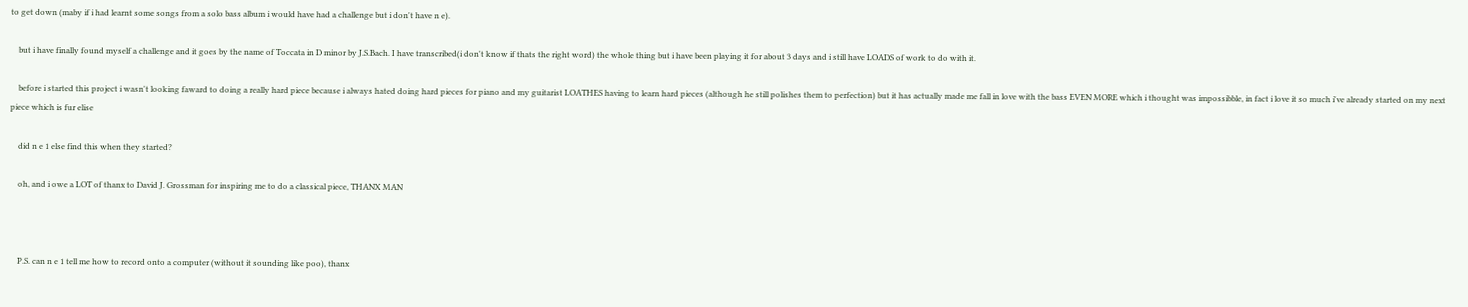to get down (maby if i had learnt some songs from a solo bass album i would have had a challenge but i don't have n e).

    but i have finally found myself a challenge and it goes by the name of Toccata in D minor by J.S.Bach. I have transcribed(i don't know if thats the right word) the whole thing but i have been playing it for about 3 days and i still have LOADS of work to do with it.

    before i started this project i wasn't looking faward to doing a really hard piece because i always hated doing hard pieces for piano and my guitarist LOATHES having to learn hard pieces (although he still polishes them to perfection) but it has actually made me fall in love with the bass EVEN MORE which i thought was impossibble, in fact i love it so much i've already started on my next piece which is fur elise

    did n e 1 else find this when they started?

    oh, and i owe a LOT of thanx to David J. Grossman for inspiring me to do a classical piece, THANX MAN



    P.S. can n e 1 tell me how to record onto a computer (without it sounding like poo), thanx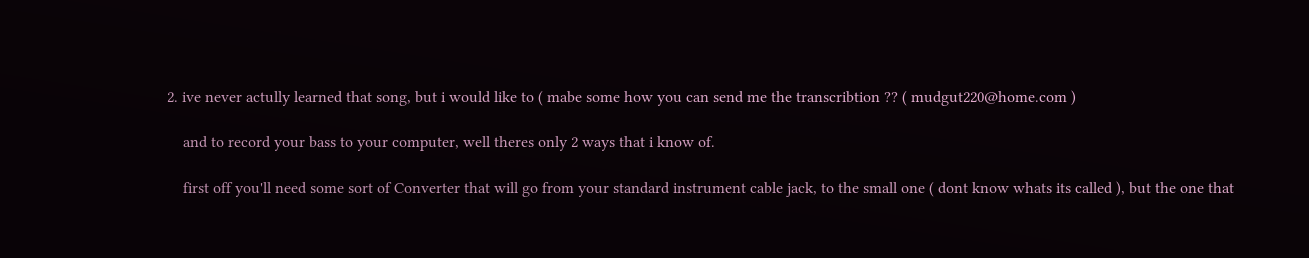2. ive never actully learned that song, but i would like to ( mabe some how you can send me the transcribtion ?? ( mudgut220@home.com )

    and to record your bass to your computer, well theres only 2 ways that i know of.

    first off you'll need some sort of Converter that will go from your standard instrument cable jack, to the small one ( dont know whats its called ), but the one that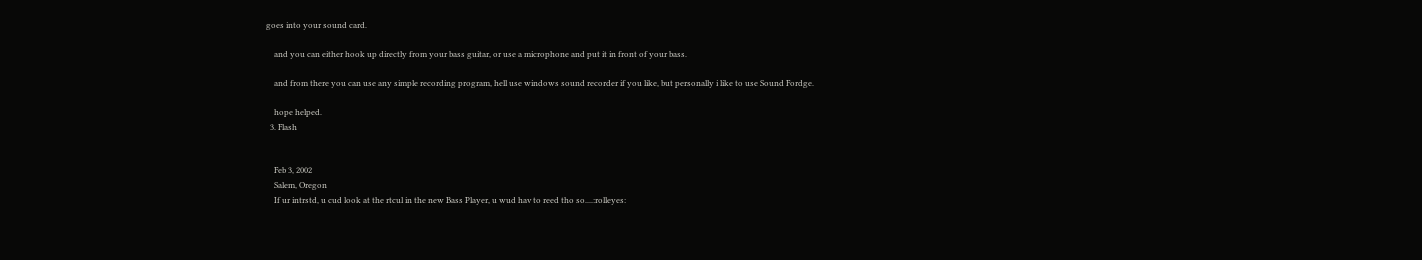goes into your sound card.

    and you can either hook up directly from your bass guitar, or use a microphone and put it in front of your bass.

    and from there you can use any simple recording program, hell use windows sound recorder if you like, but personally i like to use Sound Fordge.

    hope helped.
  3. Flash


    Feb 3, 2002
    Salem, Oregon
    If ur intrstd, u cud look at the rtcul in the new Bass Player, u wud hav to reed tho so....:rolleyes: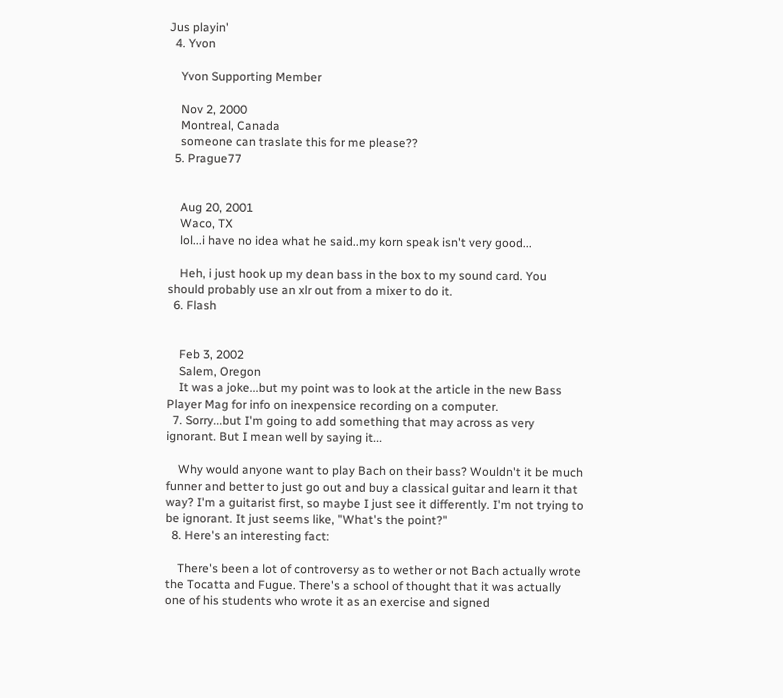Jus playin'
  4. Yvon

    Yvon Supporting Member

    Nov 2, 2000
    Montreal, Canada
    someone can traslate this for me please??
  5. Prague77


    Aug 20, 2001
    Waco, TX
    lol...i have no idea what he said..my korn speak isn't very good...

    Heh, i just hook up my dean bass in the box to my sound card. You should probably use an xlr out from a mixer to do it.
  6. Flash


    Feb 3, 2002
    Salem, Oregon
    It was a joke...but my point was to look at the article in the new Bass Player Mag for info on inexpensice recording on a computer.
  7. Sorry...but I'm going to add something that may across as very ignorant. But I mean well by saying it...

    Why would anyone want to play Bach on their bass? Wouldn't it be much funner and better to just go out and buy a classical guitar and learn it that way? I'm a guitarist first, so maybe I just see it differently. I'm not trying to be ignorant. It just seems like, "What's the point?"
  8. Here's an interesting fact:

    There's been a lot of controversy as to wether or not Bach actually wrote the Tocatta and Fugue. There's a school of thought that it was actually one of his students who wrote it as an exercise and signed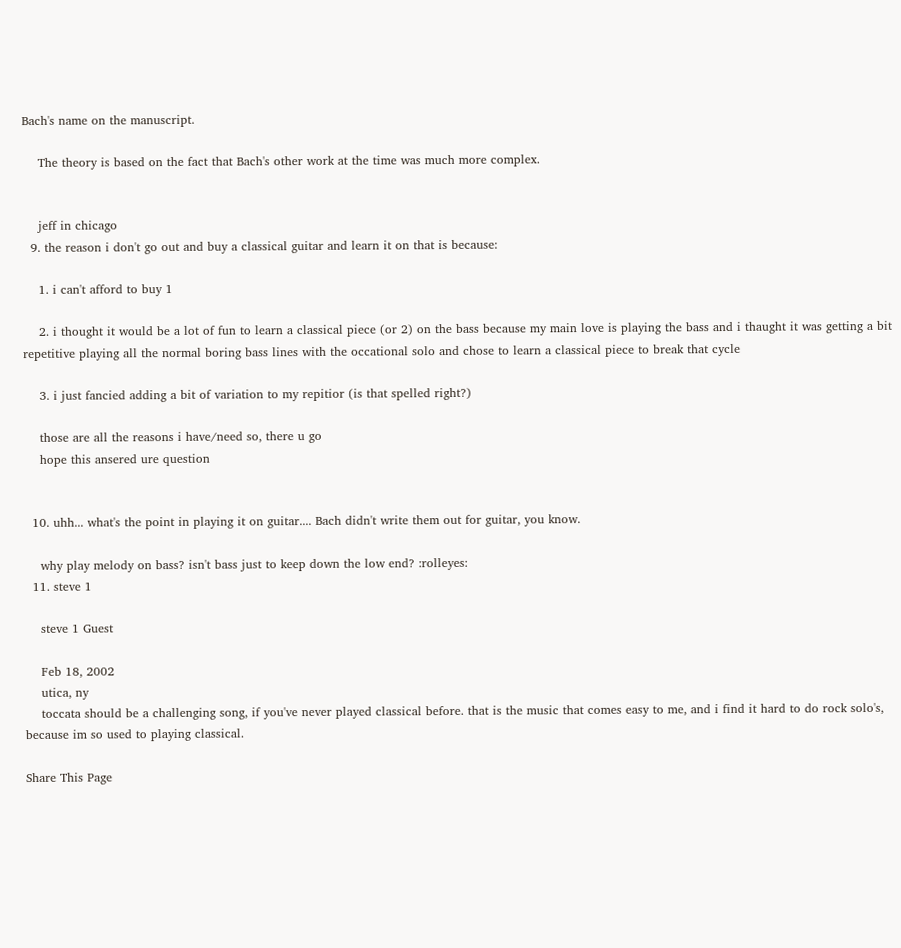Bach's name on the manuscript.

    The theory is based on the fact that Bach's other work at the time was much more complex.


    jeff in chicago
  9. the reason i don't go out and buy a classical guitar and learn it on that is because:

    1. i can't afford to buy 1

    2. i thought it would be a lot of fun to learn a classical piece (or 2) on the bass because my main love is playing the bass and i thaught it was getting a bit repetitive playing all the normal boring bass lines with the occational solo and chose to learn a classical piece to break that cycle

    3. i just fancied adding a bit of variation to my repitior (is that spelled right?)

    those are all the reasons i have/need so, there u go
    hope this ansered ure question


  10. uhh... what's the point in playing it on guitar.... Bach didn't write them out for guitar, you know.

    why play melody on bass? isn't bass just to keep down the low end? :rolleyes:
  11. steve 1

    steve 1 Guest

    Feb 18, 2002
    utica, ny
    toccata should be a challenging song, if you've never played classical before. that is the music that comes easy to me, and i find it hard to do rock solo's, because im so used to playing classical.

Share This Page